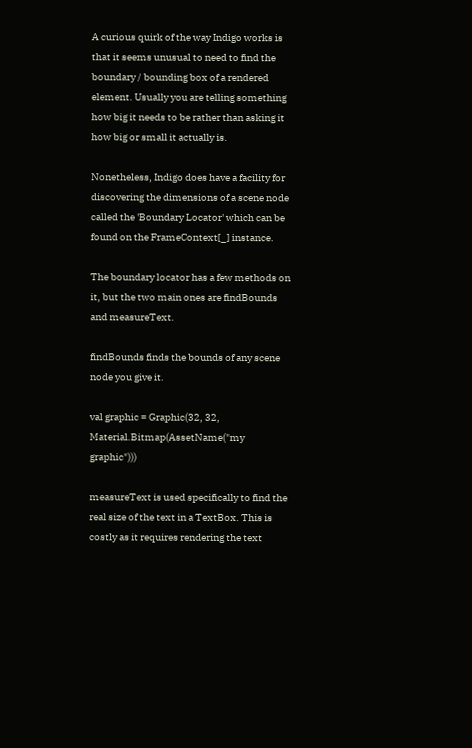A curious quirk of the way Indigo works is that it seems unusual to need to find the boundary / bounding box of a rendered element. Usually you are telling something how big it needs to be rather than asking it how big or small it actually is.

Nonetheless, Indigo does have a facility for discovering the dimensions of a scene node called the 'Boundary Locator' which can be found on the FrameContext[_] instance.

The boundary locator has a few methods on it, but the two main ones are findBounds and measureText.

findBounds finds the bounds of any scene node you give it.

val graphic = Graphic(32, 32, Material.Bitmap(AssetName("my graphic")))

measureText is used specifically to find the real size of the text in a TextBox. This is costly as it requires rendering the text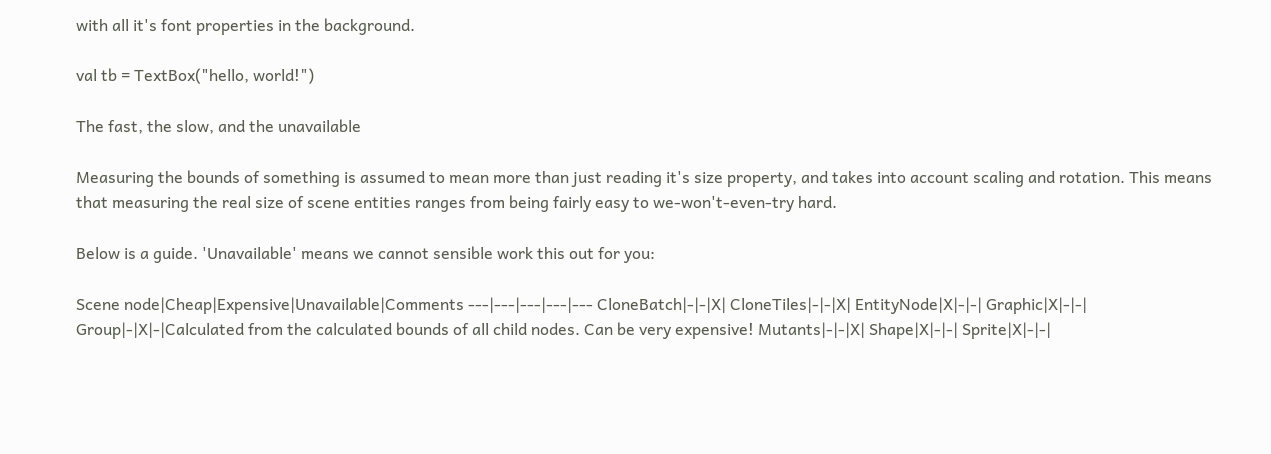with all it's font properties in the background.

val tb = TextBox("hello, world!")

The fast, the slow, and the unavailable

Measuring the bounds of something is assumed to mean more than just reading it's size property, and takes into account scaling and rotation. This means that measuring the real size of scene entities ranges from being fairly easy to we-won't-even-try hard.

Below is a guide. 'Unavailable' means we cannot sensible work this out for you:

Scene node|Cheap|Expensive|Unavailable|Comments ---|---|---|---|--- CloneBatch|-|-|X| CloneTiles|-|-|X| EntityNode|X|-|-| Graphic|X|-|-| Group|-|X|-|Calculated from the calculated bounds of all child nodes. Can be very expensive! Mutants|-|-|X| Shape|X|-|-| Sprite|X|-|-|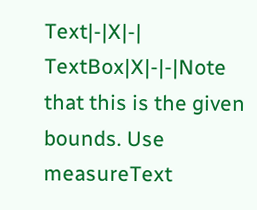Text|-|X|-| TextBox|X|-|-|Note that this is the given bounds. Use measureText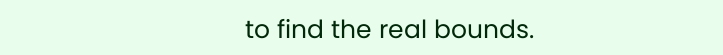to find the real bounds.